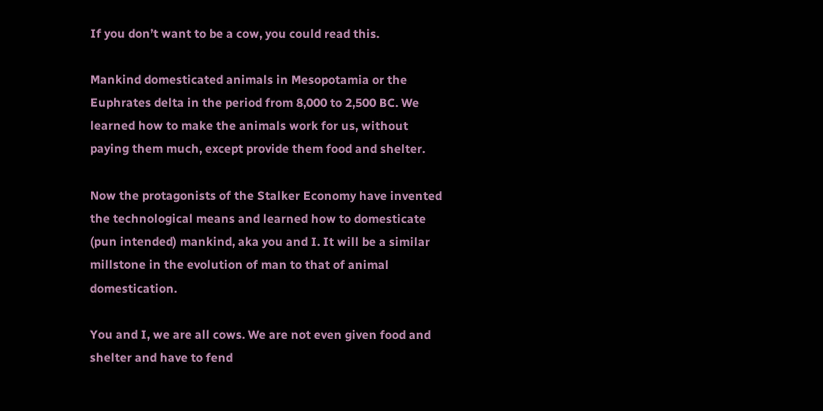If you don’t want to be a cow, you could read this.

Mankind domesticated animals in Mesopotamia or the Euphrates delta in the period from 8,000 to 2,500 BC. We learned how to make the animals work for us, without paying them much, except provide them food and shelter.

Now the protagonists of the Stalker Economy have invented the technological means and learned how to domesticate (pun intended) mankind, aka you and I. It will be a similar millstone in the evolution of man to that of animal domestication.

You and I, we are all cows. We are not even given food and shelter and have to fend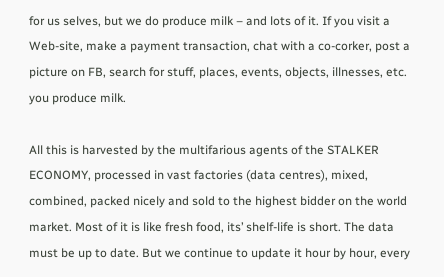for us selves, but we do produce milk – and lots of it. If you visit a Web-site, make a payment transaction, chat with a co-corker, post a picture on FB, search for stuff, places, events, objects, illnesses, etc. you produce milk.

All this is harvested by the multifarious agents of the STALKER ECONOMY, processed in vast factories (data centres), mixed, combined, packed nicely and sold to the highest bidder on the world market. Most of it is like fresh food, its’ shelf-life is short. The data must be up to date. But we continue to update it hour by hour, every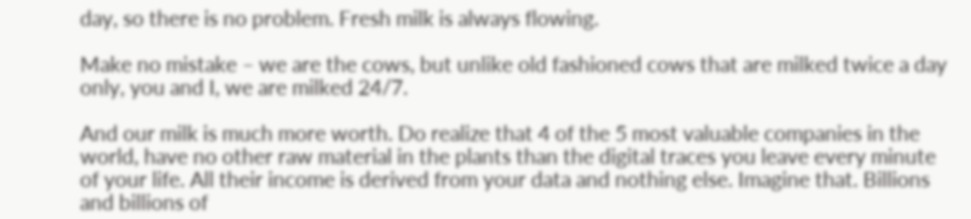day, so there is no problem. Fresh milk is always flowing.

Make no mistake – we are the cows, but unlike old fashioned cows that are milked twice a day only, you and I, we are milked 24/7.

And our milk is much more worth. Do realize that 4 of the 5 most valuable companies in the world, have no other raw material in the plants than the digital traces you leave every minute of your life. All their income is derived from your data and nothing else. Imagine that. Billions and billions of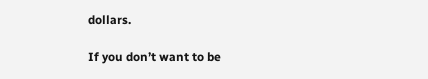dollars.

If you don’t want to be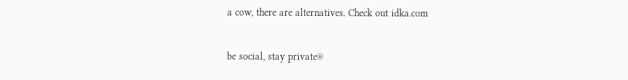a cow, there are alternatives. Check out idka.com

be social, stay private®